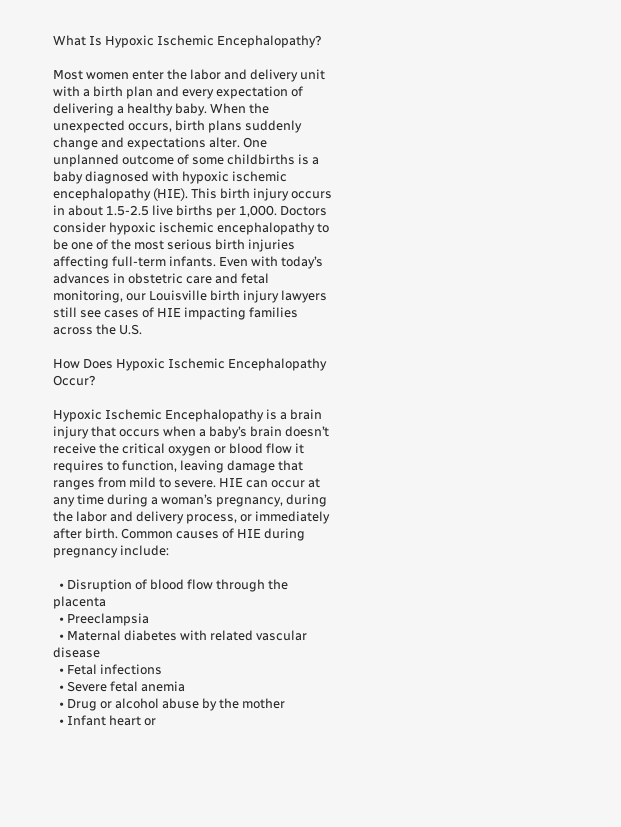What Is Hypoxic Ischemic Encephalopathy?

Most women enter the labor and delivery unit with a birth plan and every expectation of delivering a healthy baby. When the unexpected occurs, birth plans suddenly change and expectations alter. One unplanned outcome of some childbirths is a baby diagnosed with hypoxic ischemic encephalopathy (HIE). This birth injury occurs in about 1.5-2.5 live births per 1,000. Doctors consider hypoxic ischemic encephalopathy to be one of the most serious birth injuries affecting full-term infants. Even with today’s advances in obstetric care and fetal monitoring, our Louisville birth injury lawyers still see cases of HIE impacting families across the U.S.

How Does Hypoxic Ischemic Encephalopathy Occur?

Hypoxic Ischemic Encephalopathy is a brain injury that occurs when a baby’s brain doesn’t receive the critical oxygen or blood flow it requires to function, leaving damage that ranges from mild to severe. HIE can occur at any time during a woman’s pregnancy, during the labor and delivery process, or immediately after birth. Common causes of HIE during pregnancy include:

  • Disruption of blood flow through the placenta
  • Preeclampsia
  • Maternal diabetes with related vascular disease
  • Fetal infections
  • Severe fetal anemia
  • Drug or alcohol abuse by the mother
  • Infant heart or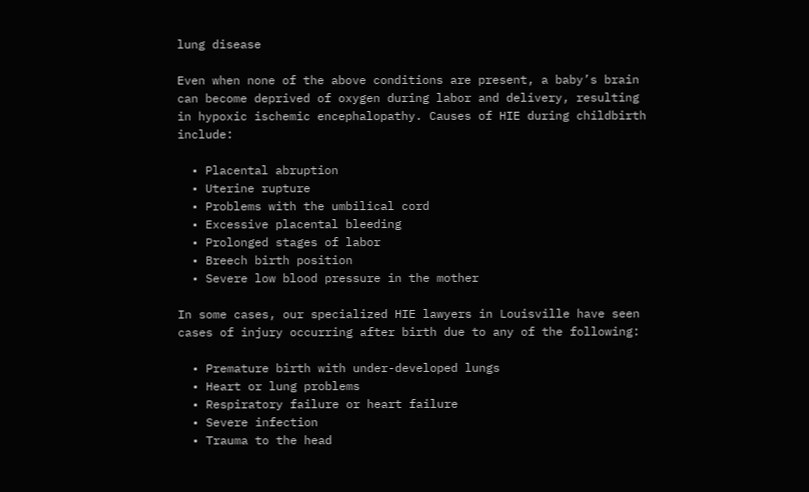lung disease

Even when none of the above conditions are present, a baby’s brain can become deprived of oxygen during labor and delivery, resulting in hypoxic ischemic encephalopathy. Causes of HIE during childbirth include:

  • Placental abruption
  • Uterine rupture
  • Problems with the umbilical cord
  • Excessive placental bleeding
  • Prolonged stages of labor
  • Breech birth position
  • Severe low blood pressure in the mother

In some cases, our specialized HIE lawyers in Louisville have seen cases of injury occurring after birth due to any of the following:

  • Premature birth with under-developed lungs
  • Heart or lung problems
  • Respiratory failure or heart failure
  • Severe infection
  • Trauma to the head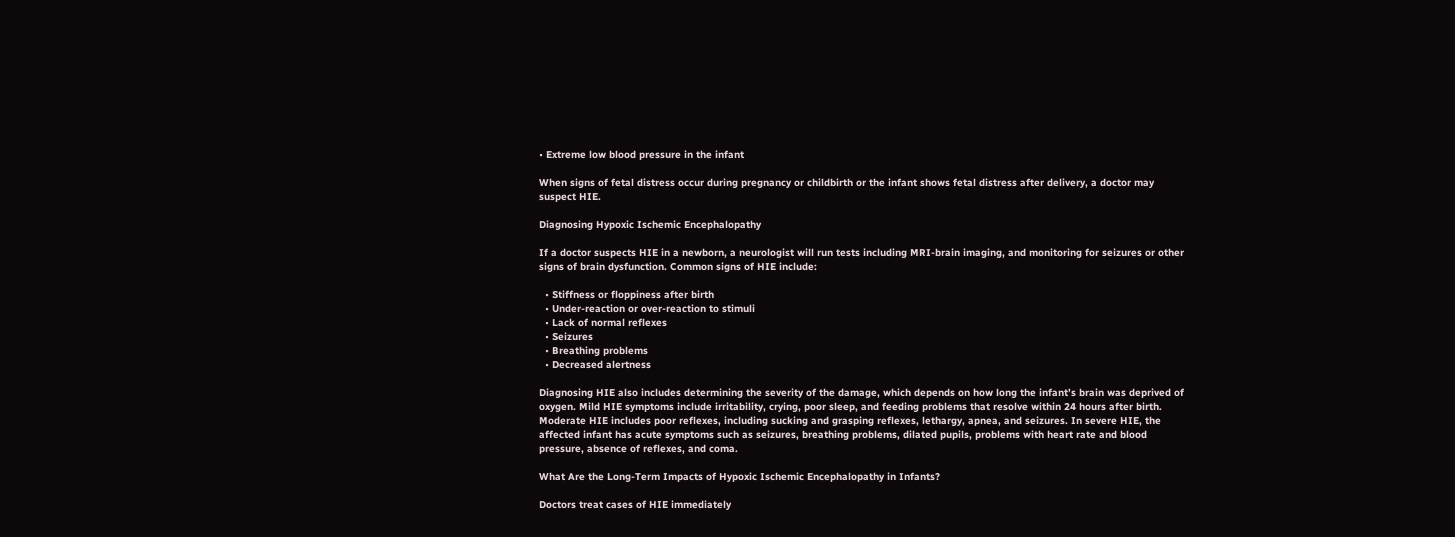• Extreme low blood pressure in the infant

When signs of fetal distress occur during pregnancy or childbirth or the infant shows fetal distress after delivery, a doctor may suspect HIE.

Diagnosing Hypoxic Ischemic Encephalopathy

If a doctor suspects HIE in a newborn, a neurologist will run tests including MRI-brain imaging, and monitoring for seizures or other signs of brain dysfunction. Common signs of HIE include:

  • Stiffness or floppiness after birth
  • Under-reaction or over-reaction to stimuli
  • Lack of normal reflexes
  • Seizures
  • Breathing problems
  • Decreased alertness

Diagnosing HIE also includes determining the severity of the damage, which depends on how long the infant’s brain was deprived of oxygen. Mild HIE symptoms include irritability, crying, poor sleep, and feeding problems that resolve within 24 hours after birth. Moderate HIE includes poor reflexes, including sucking and grasping reflexes, lethargy, apnea, and seizures. In severe HIE, the affected infant has acute symptoms such as seizures, breathing problems, dilated pupils, problems with heart rate and blood pressure, absence of reflexes, and coma.

What Are the Long-Term Impacts of Hypoxic Ischemic Encephalopathy in Infants?

Doctors treat cases of HIE immediately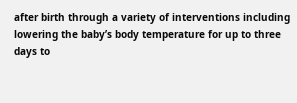after birth through a variety of interventions including lowering the baby’s body temperature for up to three days to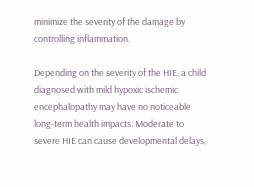minimize the severity of the damage by controlling inflammation.

Depending on the severity of the HIE, a child diagnosed with mild hypoxic ischemic encephalopathy may have no noticeable long-term health impacts. Moderate to severe HIE can cause developmental delays,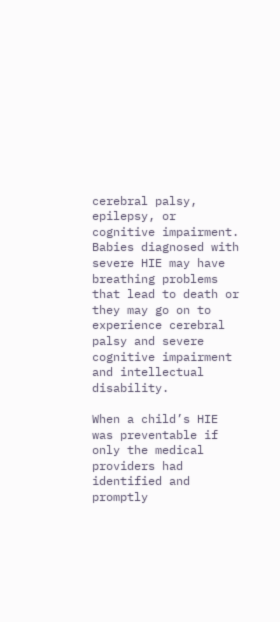cerebral palsy, epilepsy, or cognitive impairment. Babies diagnosed with severe HIE may have breathing problems that lead to death or they may go on to experience cerebral palsy and severe cognitive impairment and intellectual disability.

When a child’s HIE was preventable if only the medical providers had identified and promptly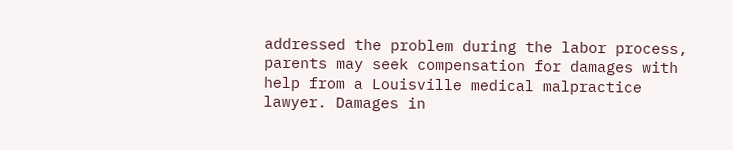addressed the problem during the labor process, parents may seek compensation for damages with help from a Louisville medical malpractice lawyer. Damages in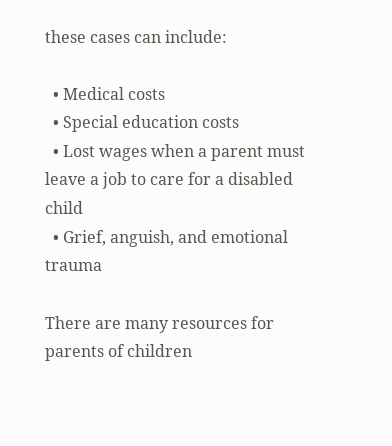these cases can include:

  • Medical costs
  • Special education costs
  • Lost wages when a parent must leave a job to care for a disabled child
  • Grief, anguish, and emotional trauma

There are many resources for parents of children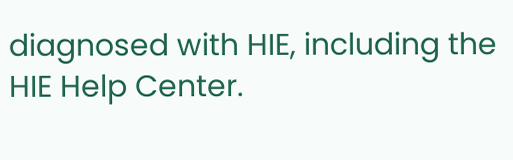diagnosed with HIE, including the HIE Help Center.